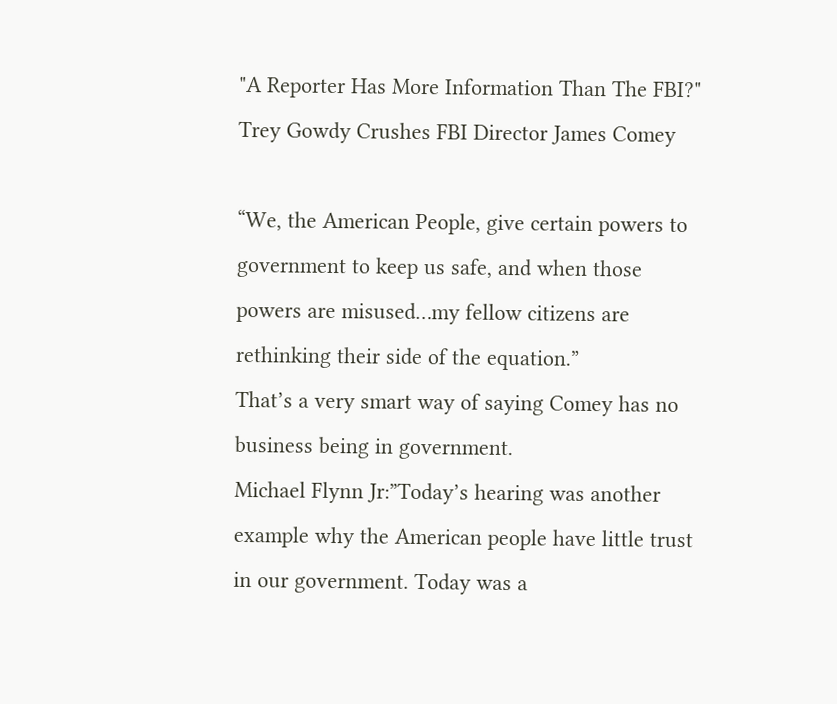"A Reporter Has More Information Than The FBI?" Trey Gowdy Crushes FBI Director James Comey

“We, the American People, give certain powers to government to keep us safe, and when those powers are misused…my fellow citizens are rethinking their side of the equation.”
That’s a very smart way of saying Comey has no business being in government.
Michael Flynn Jr:”Today’s hearing was another example why the American people have little trust in our government. Today was a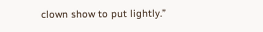clown show to put lightly.”